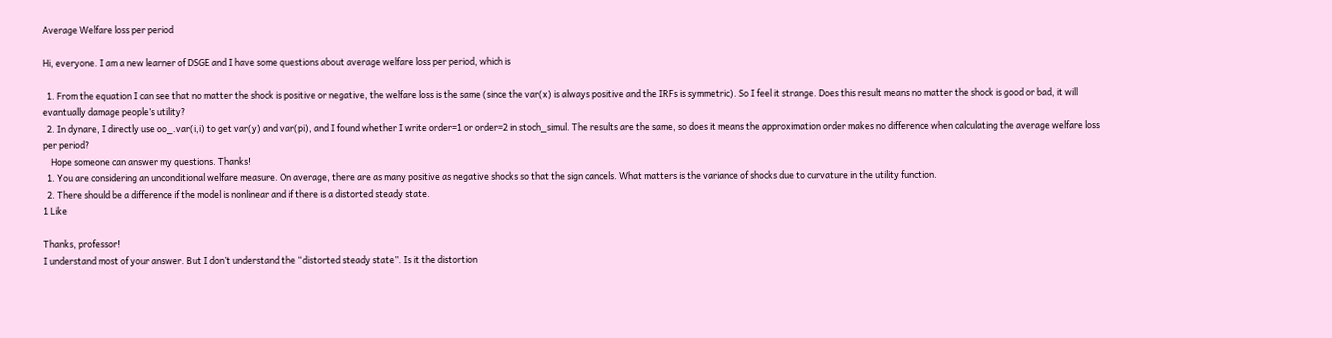Average Welfare loss per period

Hi, everyone. I am a new learner of DSGE and I have some questions about average welfare loss per period, which is

  1. From the equation I can see that no matter the shock is positive or negative, the welfare loss is the same (since the var(x) is always positive and the IRFs is symmetric). So I feel it strange. Does this result means no matter the shock is good or bad, it will evantually damage people’s utility?
  2. In dynare, I directly use oo_.var(i,i) to get var(y) and var(pi), and I found whether I write order=1 or order=2 in stoch_simul. The results are the same, so does it means the approximation order makes no difference when calculating the average welfare loss per period?
    Hope someone can answer my questions. Thanks!
  1. You are considering an unconditional welfare measure. On average, there are as many positive as negative shocks so that the sign cancels. What matters is the variance of shocks due to curvature in the utility function.
  2. There should be a difference if the model is nonlinear and if there is a distorted steady state.
1 Like

Thanks, professor!
I understand most of your answer. But I don’t understand the “distorted steady state”. Is it the distortion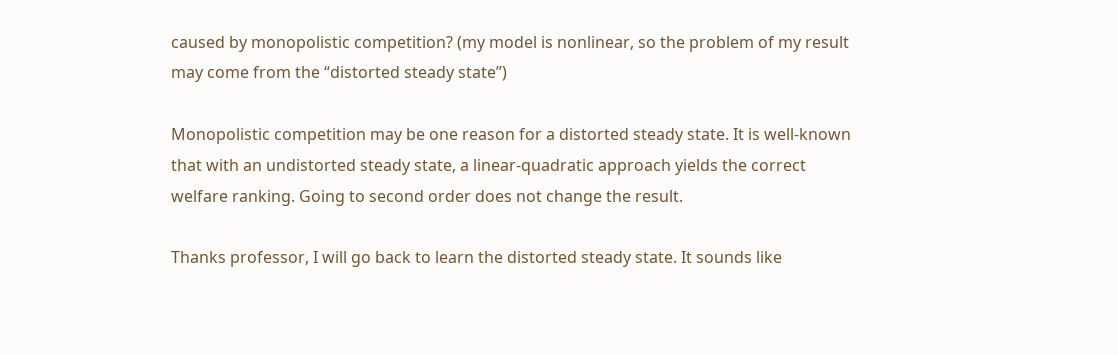caused by monopolistic competition? (my model is nonlinear, so the problem of my result may come from the “distorted steady state”)

Monopolistic competition may be one reason for a distorted steady state. It is well-known that with an undistorted steady state, a linear-quadratic approach yields the correct welfare ranking. Going to second order does not change the result.

Thanks professor, I will go back to learn the distorted steady state. It sounds like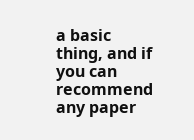a basic thing, and if you can recommend any paper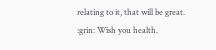relating to it, that will be great. :grin: Wish you health.